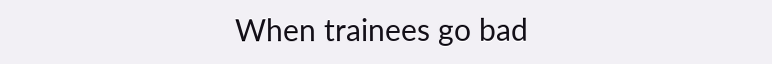When trainees go bad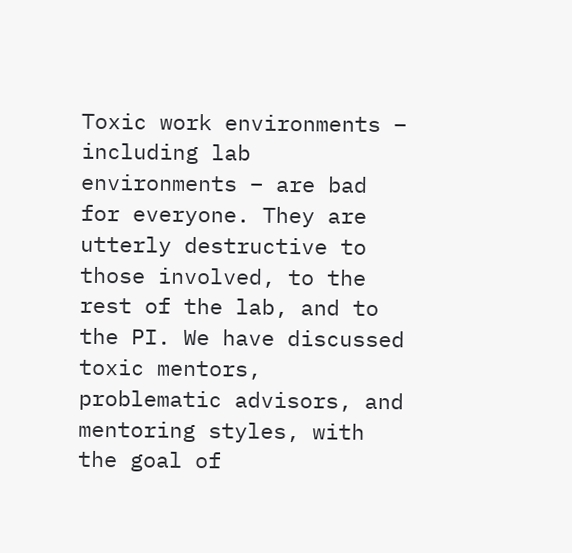Toxic work environments – including lab environments – are bad for everyone. They are utterly destructive to those involved, to the rest of the lab, and to the PI. We have discussed toxic mentors, problematic advisors, and mentoring styles, with the goal of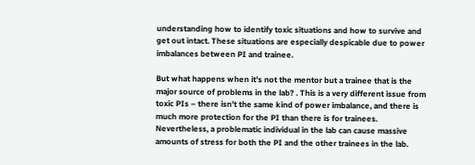understanding how to identify toxic situations and how to survive and get out intact. These situations are especially despicable due to power imbalances between PI and trainee.

But what happens when it’s not the mentor but a trainee that is the major source of problems in the lab? . This is a very different issue from toxic PIs – there isn’t the same kind of power imbalance, and there is much more protection for the PI than there is for trainees. Nevertheless, a problematic individual in the lab can cause massive amounts of stress for both the PI and the other trainees in the lab.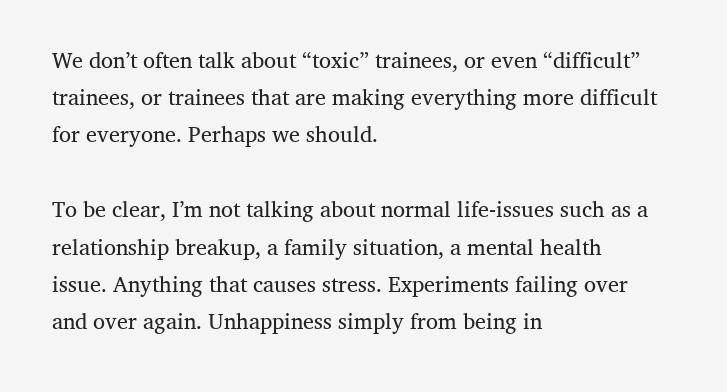We don’t often talk about “toxic” trainees, or even “difficult” trainees, or trainees that are making everything more difficult for everyone. Perhaps we should.

To be clear, I’m not talking about normal life-issues such as a relationship breakup, a family situation, a mental health issue. Anything that causes stress. Experiments failing over and over again. Unhappiness simply from being in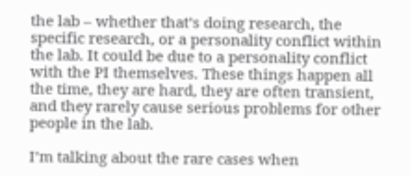the lab – whether that’s doing research, the specific research, or a personality conflict within the lab. It could be due to a personality conflict with the PI themselves. These things happen all the time, they are hard, they are often transient, and they rarely cause serious problems for other people in the lab.

I’m talking about the rare cases when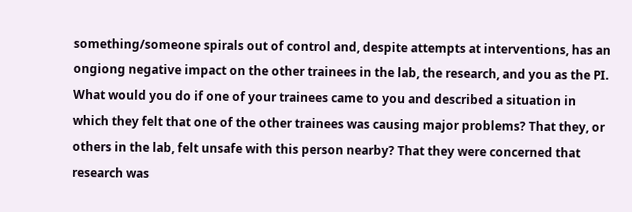something/someone spirals out of control and, despite attempts at interventions, has an ongiong negative impact on the other trainees in the lab, the research, and you as the PI. What would you do if one of your trainees came to you and described a situation in which they felt that one of the other trainees was causing major problems? That they, or others in the lab, felt unsafe with this person nearby? That they were concerned that research was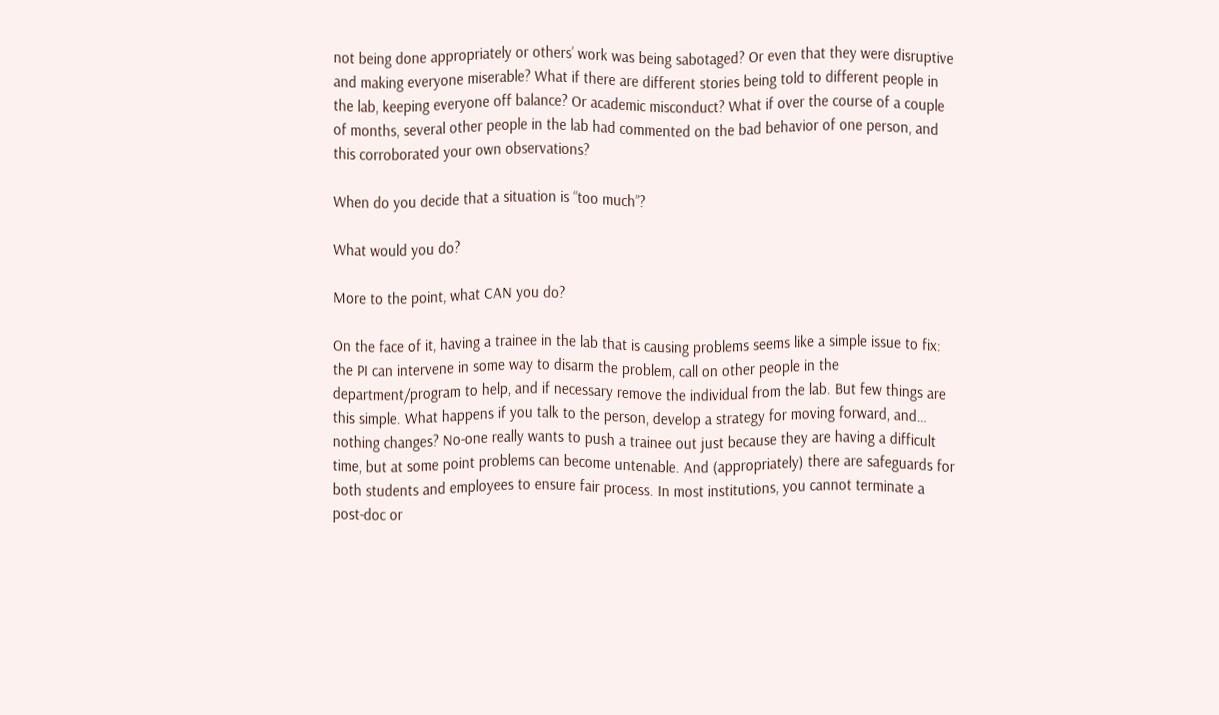not being done appropriately or others’ work was being sabotaged? Or even that they were disruptive and making everyone miserable? What if there are different stories being told to different people in the lab, keeping everyone off balance? Or academic misconduct? What if over the course of a couple of months, several other people in the lab had commented on the bad behavior of one person, and this corroborated your own observations?

When do you decide that a situation is “too much”?

What would you do?

More to the point, what CAN you do?

On the face of it, having a trainee in the lab that is causing problems seems like a simple issue to fix: the PI can intervene in some way to disarm the problem, call on other people in the department/program to help, and if necessary remove the individual from the lab. But few things are this simple. What happens if you talk to the person, develop a strategy for moving forward, and… nothing changes? No-one really wants to push a trainee out just because they are having a difficult time, but at some point problems can become untenable. And (appropriately) there are safeguards for both students and employees to ensure fair process. In most institutions, you cannot terminate a post-doc or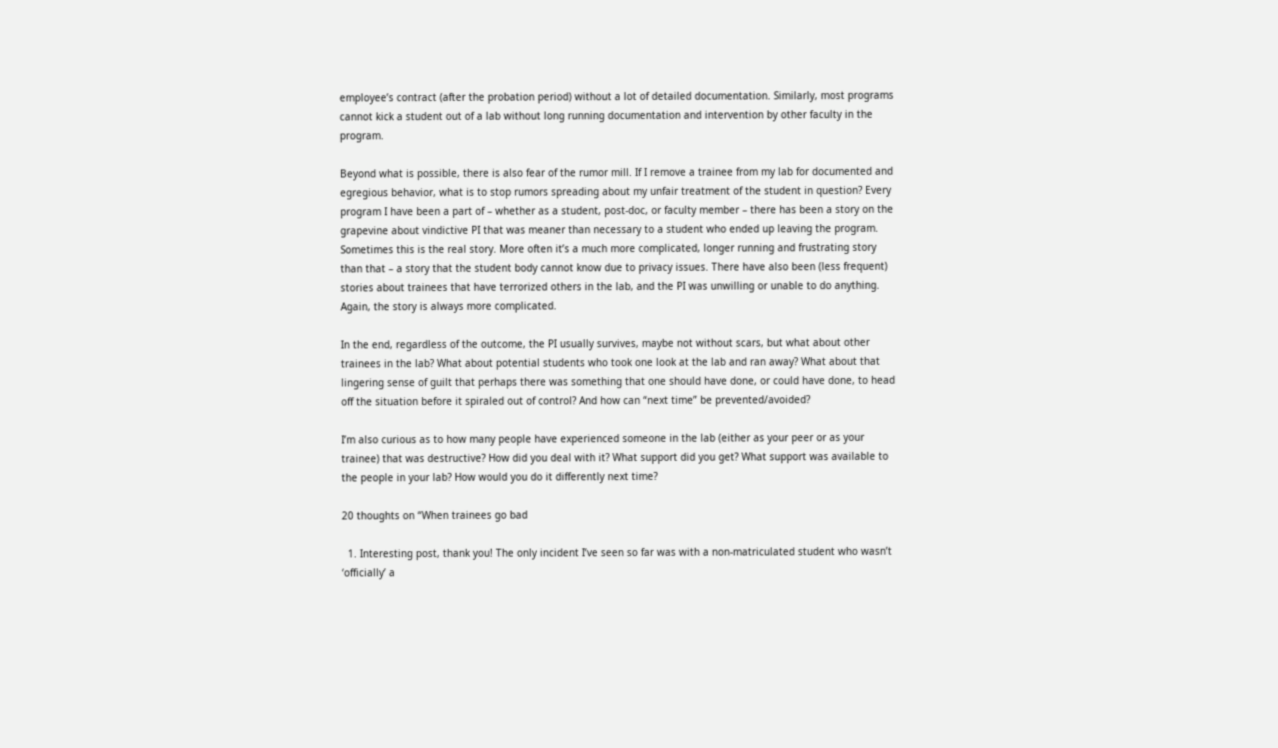employee’s contract (after the probation period) without a lot of detailed documentation. Similarly, most programs cannot kick a student out of a lab without long running documentation and intervention by other faculty in the program.

Beyond what is possible, there is also fear of the rumor mill. If I remove a trainee from my lab for documented and egregious behavior, what is to stop rumors spreading about my unfair treatment of the student in question? Every program I have been a part of – whether as a student, post-doc, or faculty member – there has been a story on the grapevine about vindictive PI that was meaner than necessary to a student who ended up leaving the program. Sometimes this is the real story. More often it’s a much more complicated, longer running and frustrating story than that – a story that the student body cannot know due to privacy issues. There have also been (less frequent) stories about trainees that have terrorized others in the lab, and the PI was unwilling or unable to do anything. Again, the story is always more complicated.

In the end, regardless of the outcome, the PI usually survives, maybe not without scars, but what about other trainees in the lab? What about potential students who took one look at the lab and ran away? What about that lingering sense of guilt that perhaps there was something that one should have done, or could have done, to head off the situation before it spiraled out of control? And how can “next time” be prevented/avoided?

I’m also curious as to how many people have experienced someone in the lab (either as your peer or as your trainee) that was destructive? How did you deal with it? What support did you get? What support was available to the people in your lab? How would you do it differently next time?

20 thoughts on “When trainees go bad

  1. Interesting post, thank you! The only incident I’ve seen so far was with a non-matriculated student who wasn’t ‘officially’ a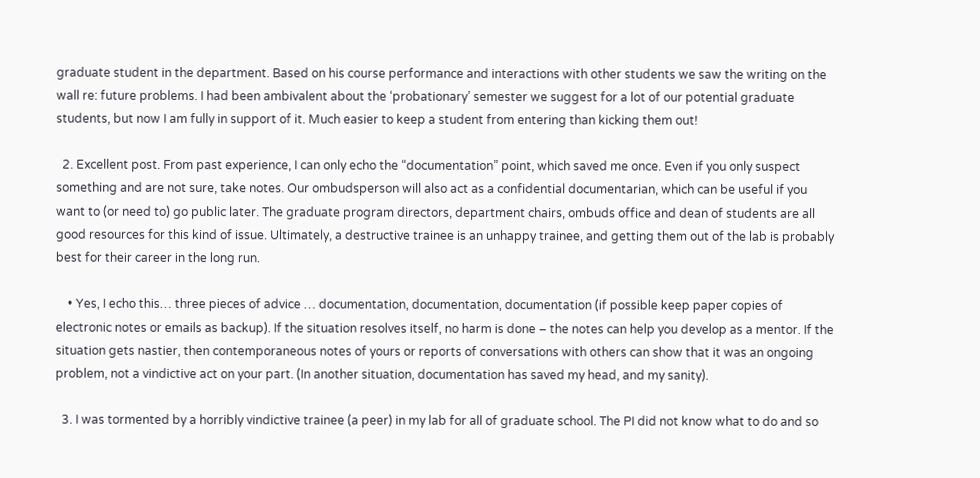graduate student in the department. Based on his course performance and interactions with other students we saw the writing on the wall re: future problems. I had been ambivalent about the ‘probationary’ semester we suggest for a lot of our potential graduate students, but now I am fully in support of it. Much easier to keep a student from entering than kicking them out!

  2. Excellent post. From past experience, I can only echo the “documentation” point, which saved me once. Even if you only suspect something and are not sure, take notes. Our ombudsperson will also act as a confidential documentarian, which can be useful if you want to (or need to) go public later. The graduate program directors, department chairs, ombuds office and dean of students are all good resources for this kind of issue. Ultimately, a destructive trainee is an unhappy trainee, and getting them out of the lab is probably best for their career in the long run.

    • Yes, I echo this… three pieces of advice … documentation, documentation, documentation (if possible keep paper copies of electronic notes or emails as backup). If the situation resolves itself, no harm is done – the notes can help you develop as a mentor. If the situation gets nastier, then contemporaneous notes of yours or reports of conversations with others can show that it was an ongoing problem, not a vindictive act on your part. (In another situation, documentation has saved my head, and my sanity).

  3. I was tormented by a horribly vindictive trainee (a peer) in my lab for all of graduate school. The PI did not know what to do and so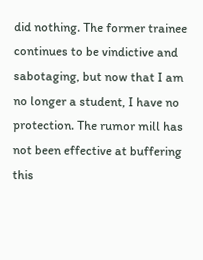did nothing. The former trainee continues to be vindictive and sabotaging, but now that I am no longer a student, I have no protection. The rumor mill has not been effective at buffering this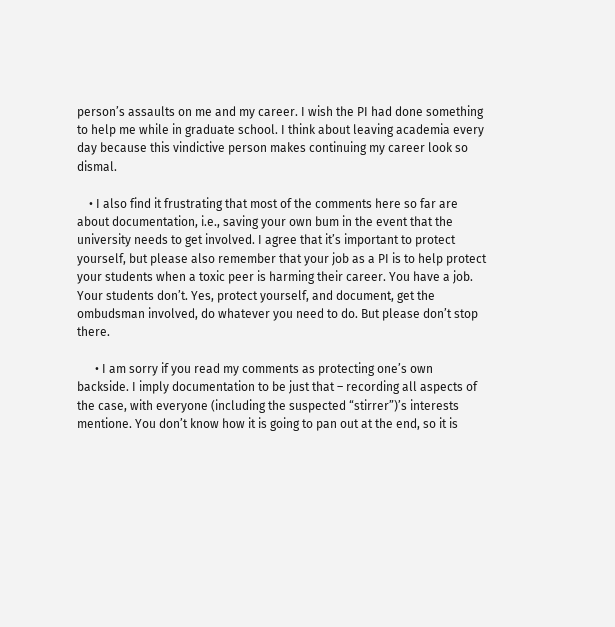person’s assaults on me and my career. I wish the PI had done something to help me while in graduate school. I think about leaving academia every day because this vindictive person makes continuing my career look so dismal.

    • I also find it frustrating that most of the comments here so far are about documentation, i.e., saving your own bum in the event that the university needs to get involved. I agree that it’s important to protect yourself, but please also remember that your job as a PI is to help protect your students when a toxic peer is harming their career. You have a job. Your students don’t. Yes, protect yourself, and document, get the ombudsman involved, do whatever you need to do. But please don’t stop there.

      • I am sorry if you read my comments as protecting one’s own backside. I imply documentation to be just that – recording all aspects of the case, with everyone (including the suspected “stirrer”)’s interests mentione. You don’t know how it is going to pan out at the end, so it is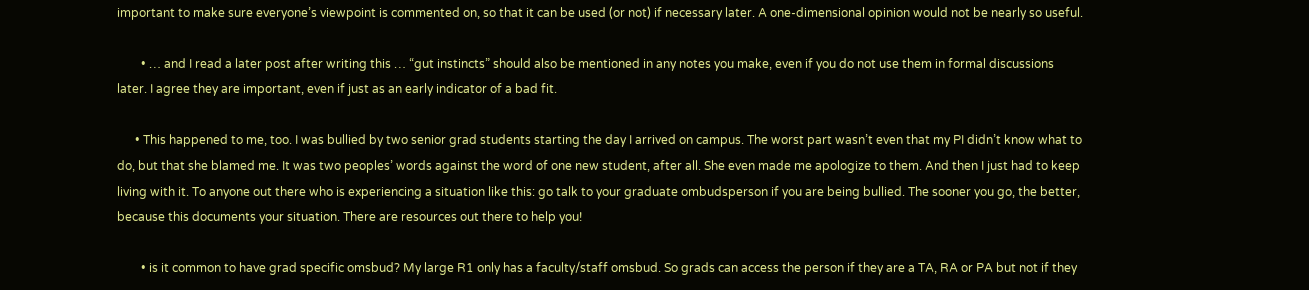important to make sure everyone’s viewpoint is commented on, so that it can be used (or not) if necessary later. A one-dimensional opinion would not be nearly so useful.

        • … and I read a later post after writing this … “gut instincts” should also be mentioned in any notes you make, even if you do not use them in formal discussions later. I agree they are important, even if just as an early indicator of a bad fit.

      • This happened to me, too. I was bullied by two senior grad students starting the day I arrived on campus. The worst part wasn’t even that my PI didn’t know what to do, but that she blamed me. It was two peoples’ words against the word of one new student, after all. She even made me apologize to them. And then I just had to keep living with it. To anyone out there who is experiencing a situation like this: go talk to your graduate ombudsperson if you are being bullied. The sooner you go, the better, because this documents your situation. There are resources out there to help you!

        • is it common to have grad specific omsbud? My large R1 only has a faculty/staff omsbud. So grads can access the person if they are a TA, RA or PA but not if they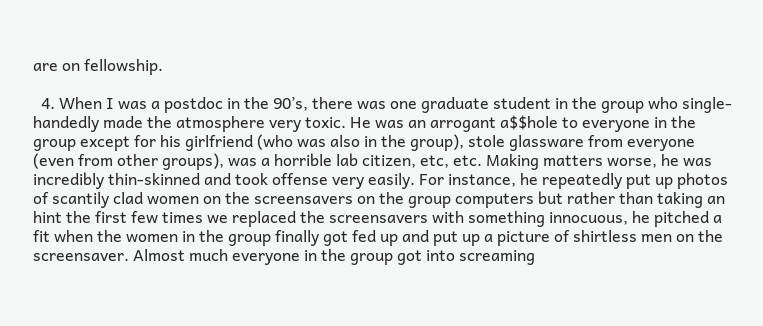are on fellowship.

  4. When I was a postdoc in the 90’s, there was one graduate student in the group who single-handedly made the atmosphere very toxic. He was an arrogant a$$hole to everyone in the group except for his girlfriend (who was also in the group), stole glassware from everyone (even from other groups), was a horrible lab citizen, etc, etc. Making matters worse, he was incredibly thin-skinned and took offense very easily. For instance, he repeatedly put up photos of scantily clad women on the screensavers on the group computers but rather than taking an hint the first few times we replaced the screensavers with something innocuous, he pitched a fit when the women in the group finally got fed up and put up a picture of shirtless men on the screensaver. Almost much everyone in the group got into screaming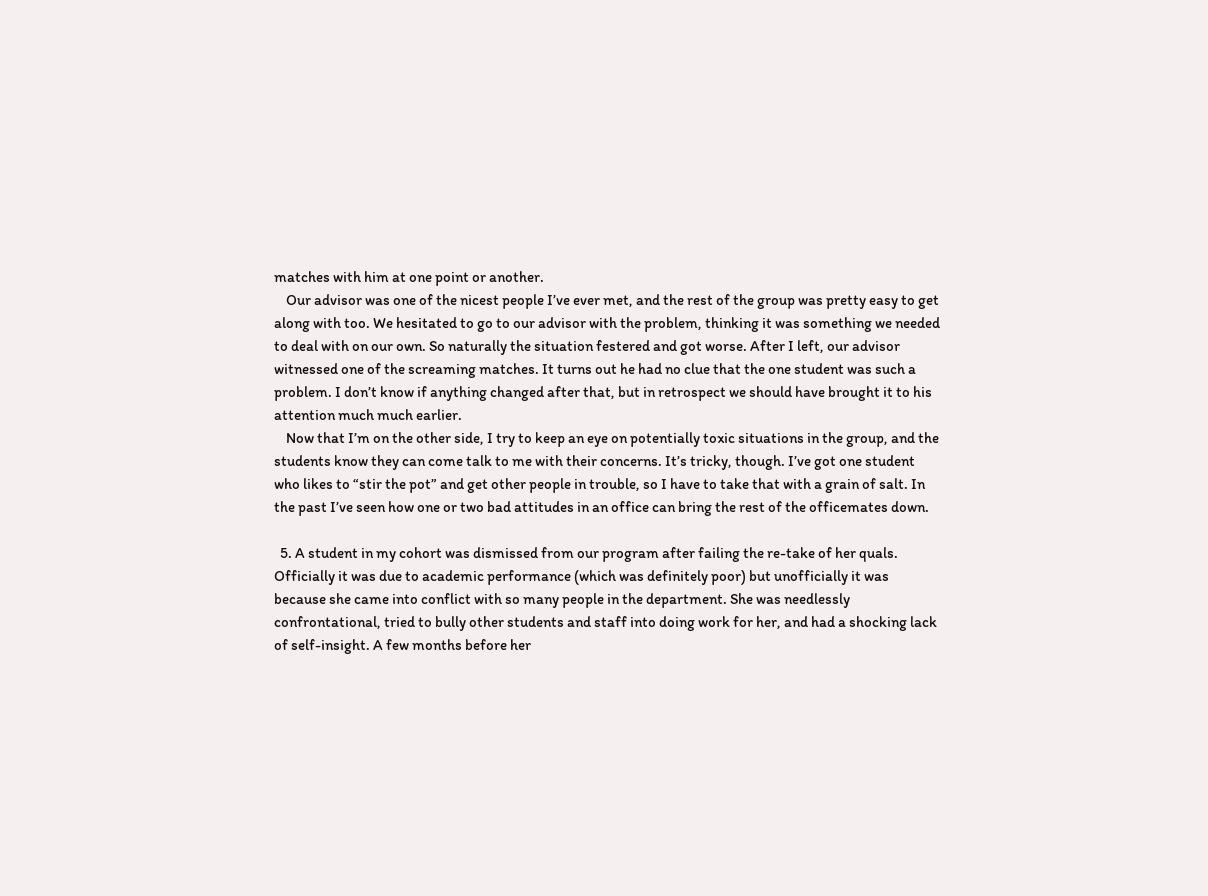matches with him at one point or another.
    Our advisor was one of the nicest people I’ve ever met, and the rest of the group was pretty easy to get along with too. We hesitated to go to our advisor with the problem, thinking it was something we needed to deal with on our own. So naturally the situation festered and got worse. After I left, our advisor witnessed one of the screaming matches. It turns out he had no clue that the one student was such a problem. I don’t know if anything changed after that, but in retrospect we should have brought it to his attention much much earlier.
    Now that I’m on the other side, I try to keep an eye on potentially toxic situations in the group, and the students know they can come talk to me with their concerns. It’s tricky, though. I’ve got one student who likes to “stir the pot” and get other people in trouble, so I have to take that with a grain of salt. In the past I’ve seen how one or two bad attitudes in an office can bring the rest of the officemates down.

  5. A student in my cohort was dismissed from our program after failing the re-take of her quals. Officially it was due to academic performance (which was definitely poor) but unofficially it was because she came into conflict with so many people in the department. She was needlessly confrontational, tried to bully other students and staff into doing work for her, and had a shocking lack of self-insight. A few months before her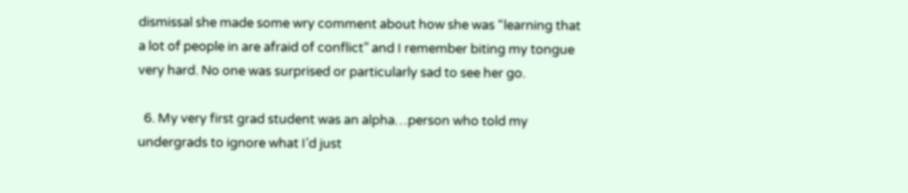dismissal she made some wry comment about how she was “learning that a lot of people in are afraid of conflict” and I remember biting my tongue very hard. No one was surprised or particularly sad to see her go.

  6. My very first grad student was an alpha…person who told my undergrads to ignore what I’d just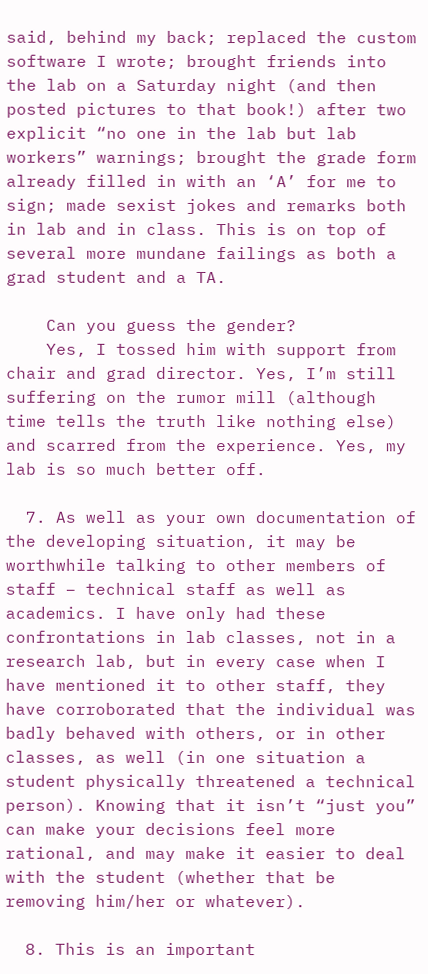said, behind my back; replaced the custom software I wrote; brought friends into the lab on a Saturday night (and then posted pictures to that book!) after two explicit “no one in the lab but lab workers” warnings; brought the grade form already filled in with an ‘A’ for me to sign; made sexist jokes and remarks both in lab and in class. This is on top of several more mundane failings as both a grad student and a TA.

    Can you guess the gender?
    Yes, I tossed him with support from chair and grad director. Yes, I’m still suffering on the rumor mill (although time tells the truth like nothing else) and scarred from the experience. Yes, my lab is so much better off.

  7. As well as your own documentation of the developing situation, it may be worthwhile talking to other members of staff – technical staff as well as academics. I have only had these confrontations in lab classes, not in a research lab, but in every case when I have mentioned it to other staff, they have corroborated that the individual was badly behaved with others, or in other classes, as well (in one situation a student physically threatened a technical person). Knowing that it isn’t “just you” can make your decisions feel more rational, and may make it easier to deal with the student (whether that be removing him/her or whatever).

  8. This is an important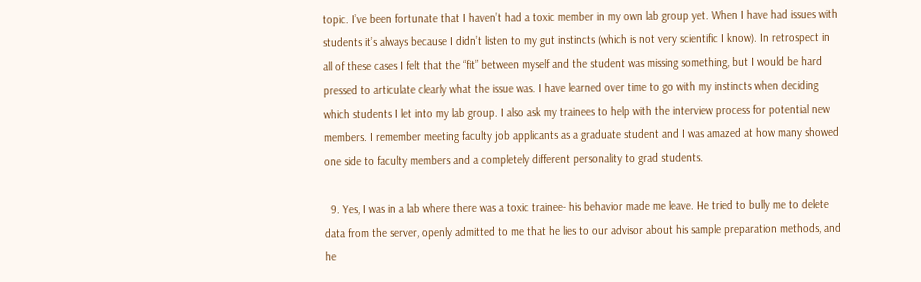topic. I’ve been fortunate that I haven’t had a toxic member in my own lab group yet. When I have had issues with students it’s always because I didn’t listen to my gut instincts (which is not very scientific I know). In retrospect in all of these cases I felt that the “fit” between myself and the student was missing something, but I would be hard pressed to articulate clearly what the issue was. I have learned over time to go with my instincts when deciding which students I let into my lab group. I also ask my trainees to help with the interview process for potential new members. I remember meeting faculty job applicants as a graduate student and I was amazed at how many showed one side to faculty members and a completely different personality to grad students.

  9. Yes, I was in a lab where there was a toxic trainee- his behavior made me leave. He tried to bully me to delete data from the server, openly admitted to me that he lies to our advisor about his sample preparation methods, and he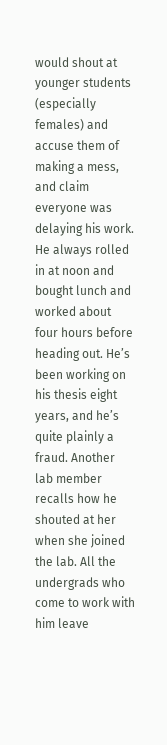would shout at younger students (especially females) and accuse them of making a mess, and claim everyone was delaying his work. He always rolled in at noon and bought lunch and worked about four hours before heading out. He’s been working on his thesis eight years, and he’s quite plainly a fraud. Another lab member recalls how he shouted at her when she joined the lab. All the undergrads who come to work with him leave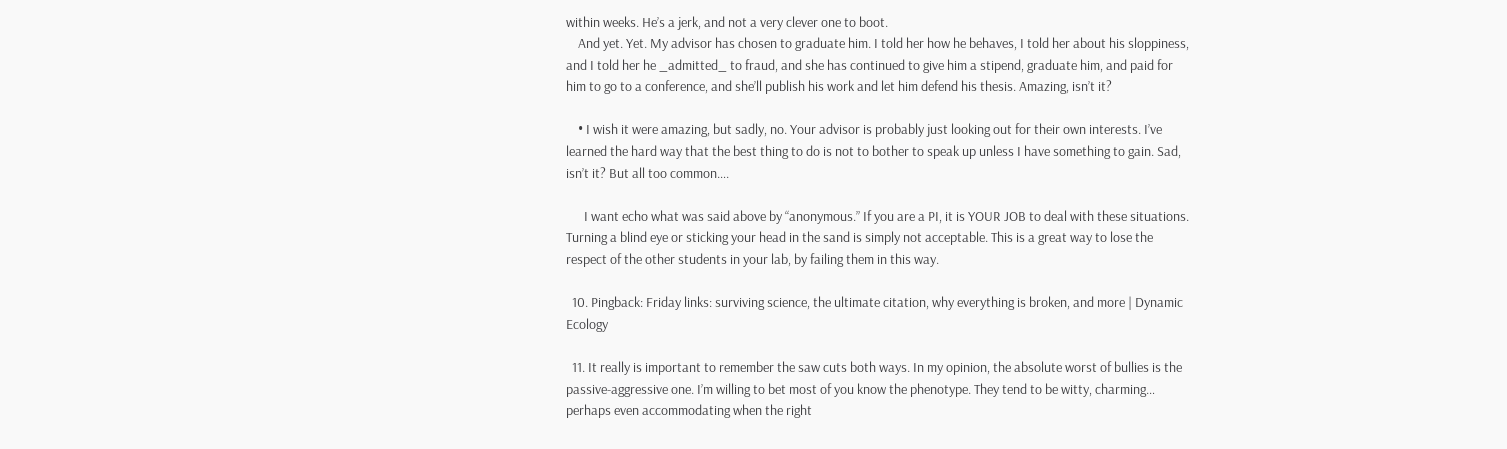within weeks. He’s a jerk, and not a very clever one to boot.
    And yet. Yet. My advisor has chosen to graduate him. I told her how he behaves, I told her about his sloppiness, and I told her he _admitted_ to fraud, and she has continued to give him a stipend, graduate him, and paid for him to go to a conference, and she’ll publish his work and let him defend his thesis. Amazing, isn’t it?

    • I wish it were amazing, but sadly, no. Your advisor is probably just looking out for their own interests. I’ve learned the hard way that the best thing to do is not to bother to speak up unless I have something to gain. Sad, isn’t it? But all too common….

      I want echo what was said above by “anonymous.” If you are a PI, it is YOUR JOB to deal with these situations. Turning a blind eye or sticking your head in the sand is simply not acceptable. This is a great way to lose the respect of the other students in your lab, by failing them in this way.

  10. Pingback: Friday links: surviving science, the ultimate citation, why everything is broken, and more | Dynamic Ecology

  11. It really is important to remember the saw cuts both ways. In my opinion, the absolute worst of bullies is the passive-aggressive one. I’m willing to bet most of you know the phenotype. They tend to be witty, charming… perhaps even accommodating when the right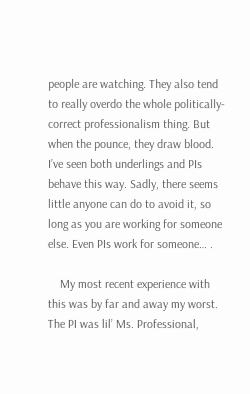people are watching. They also tend to really overdo the whole politically-correct professionalism thing. But when the pounce, they draw blood. I’ve seen both underlings and PIs behave this way. Sadly, there seems little anyone can do to avoid it, so long as you are working for someone else. Even PIs work for someone… .

    My most recent experience with this was by far and away my worst. The PI was lil’ Ms. Professional,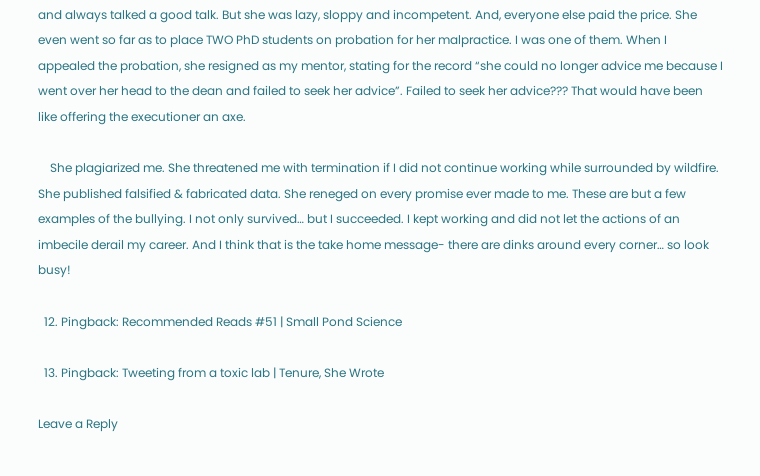and always talked a good talk. But she was lazy, sloppy and incompetent. And, everyone else paid the price. She even went so far as to place TWO PhD students on probation for her malpractice. I was one of them. When I appealed the probation, she resigned as my mentor, stating for the record “she could no longer advice me because I went over her head to the dean and failed to seek her advice”. Failed to seek her advice??? That would have been like offering the executioner an axe.

    She plagiarized me. She threatened me with termination if I did not continue working while surrounded by wildfire. She published falsified & fabricated data. She reneged on every promise ever made to me. These are but a few examples of the bullying. I not only survived… but I succeeded. I kept working and did not let the actions of an imbecile derail my career. And I think that is the take home message- there are dinks around every corner… so look busy!

  12. Pingback: Recommended Reads #51 | Small Pond Science

  13. Pingback: Tweeting from a toxic lab | Tenure, She Wrote

Leave a Reply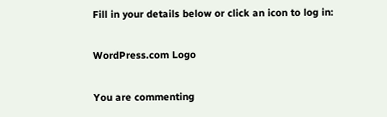Fill in your details below or click an icon to log in:

WordPress.com Logo

You are commenting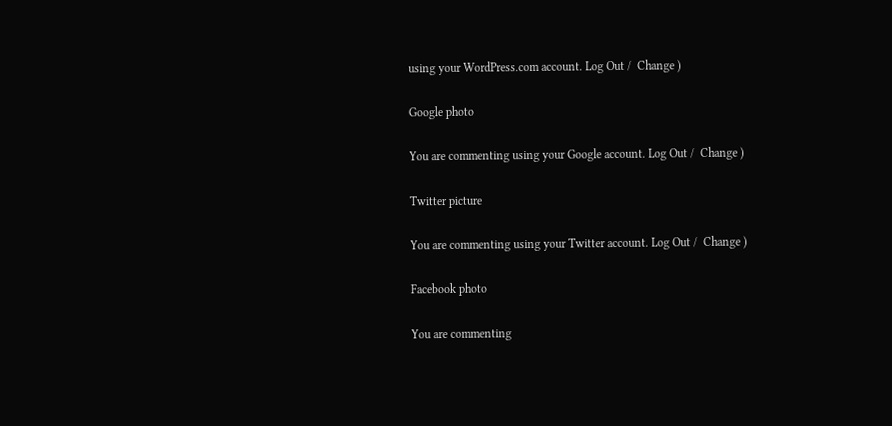using your WordPress.com account. Log Out /  Change )

Google photo

You are commenting using your Google account. Log Out /  Change )

Twitter picture

You are commenting using your Twitter account. Log Out /  Change )

Facebook photo

You are commenting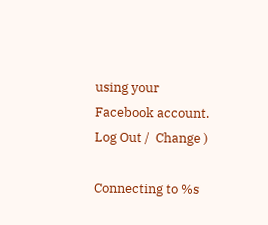using your Facebook account. Log Out /  Change )

Connecting to %s